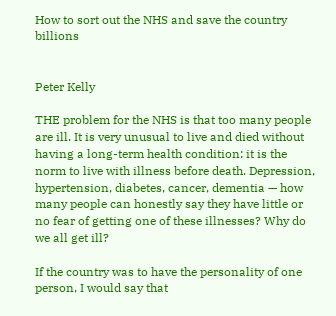How to sort out the NHS and save the country billions


Peter Kelly

THE problem for the NHS is that too many people are ill. It is very unusual to live and died without having a long-term health condition: it is the norm to live with illness before death. Depression, hypertension, diabetes, cancer, dementia — how many people can honestly say they have little or no fear of getting one of these illnesses? Why do we all get ill?

If the country was to have the personality of one person, I would say that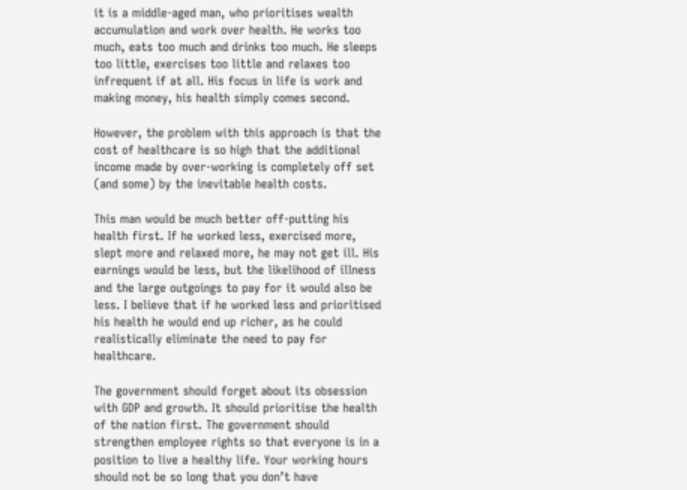it is a middle-aged man, who prioritises wealth accumulation and work over health. He works too much, eats too much and drinks too much. He sleeps too little, exercises too little and relaxes too infrequent if at all. His focus in life is work and making money, his health simply comes second.

However, the problem with this approach is that the cost of healthcare is so high that the additional income made by over-working is completely off set (and some) by the inevitable health costs.

This man would be much better off-putting his health first. If he worked less, exercised more, slept more and relaxed more, he may not get ill. His earnings would be less, but the likelihood of illness and the large outgoings to pay for it would also be less. I believe that if he worked less and prioritised his health he would end up richer, as he could realistically eliminate the need to pay for healthcare.

The government should forget about its obsession with GDP and growth. It should prioritise the health of the nation first. The government should strengthen employee rights so that everyone is in a position to live a healthy life. Your working hours should not be so long that you don’t have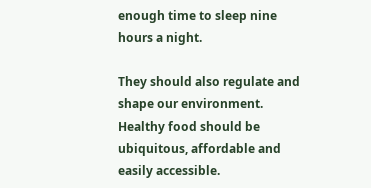enough time to sleep nine hours a night.

They should also regulate and shape our environment. Healthy food should be ubiquitous, affordable and easily accessible.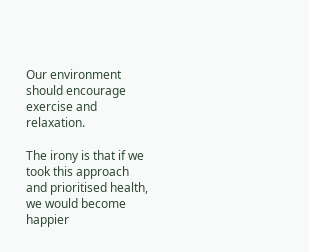Our environment should encourage exercise and relaxation.

The irony is that if we took this approach and prioritised health, we would become happier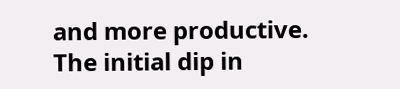and more productive. The initial dip in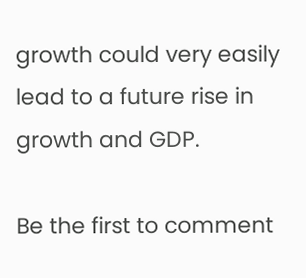growth could very easily lead to a future rise in growth and GDP.

Be the first to comment